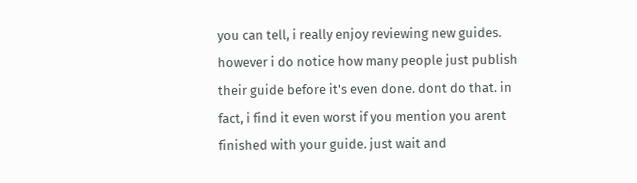you can tell, i really enjoy reviewing new guides. however i do notice how many people just publish their guide before it's even done. dont do that. in fact, i find it even worst if you mention you arent finished with your guide. just wait and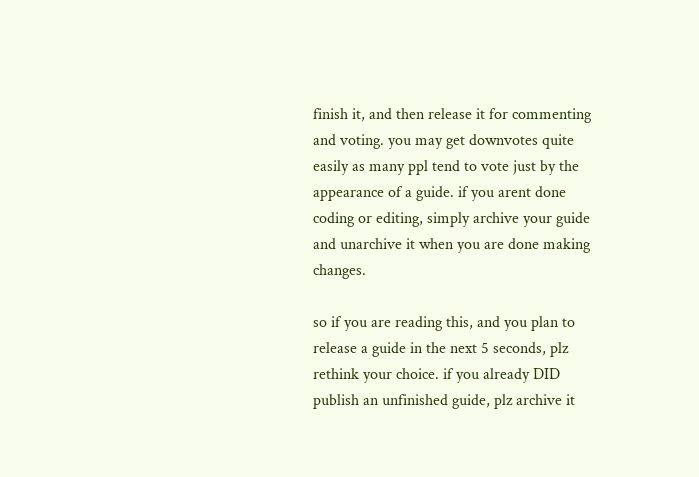finish it, and then release it for commenting and voting. you may get downvotes quite easily as many ppl tend to vote just by the appearance of a guide. if you arent done coding or editing, simply archive your guide and unarchive it when you are done making changes.

so if you are reading this, and you plan to release a guide in the next 5 seconds, plz rethink your choice. if you already DID publish an unfinished guide, plz archive it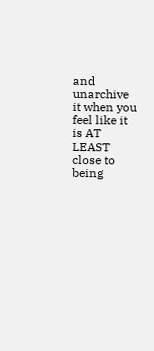and unarchive it when you feel like it is AT LEAST close to being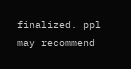finalized. ppl may recommend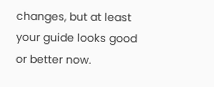changes, but at least your guide looks good or better now.